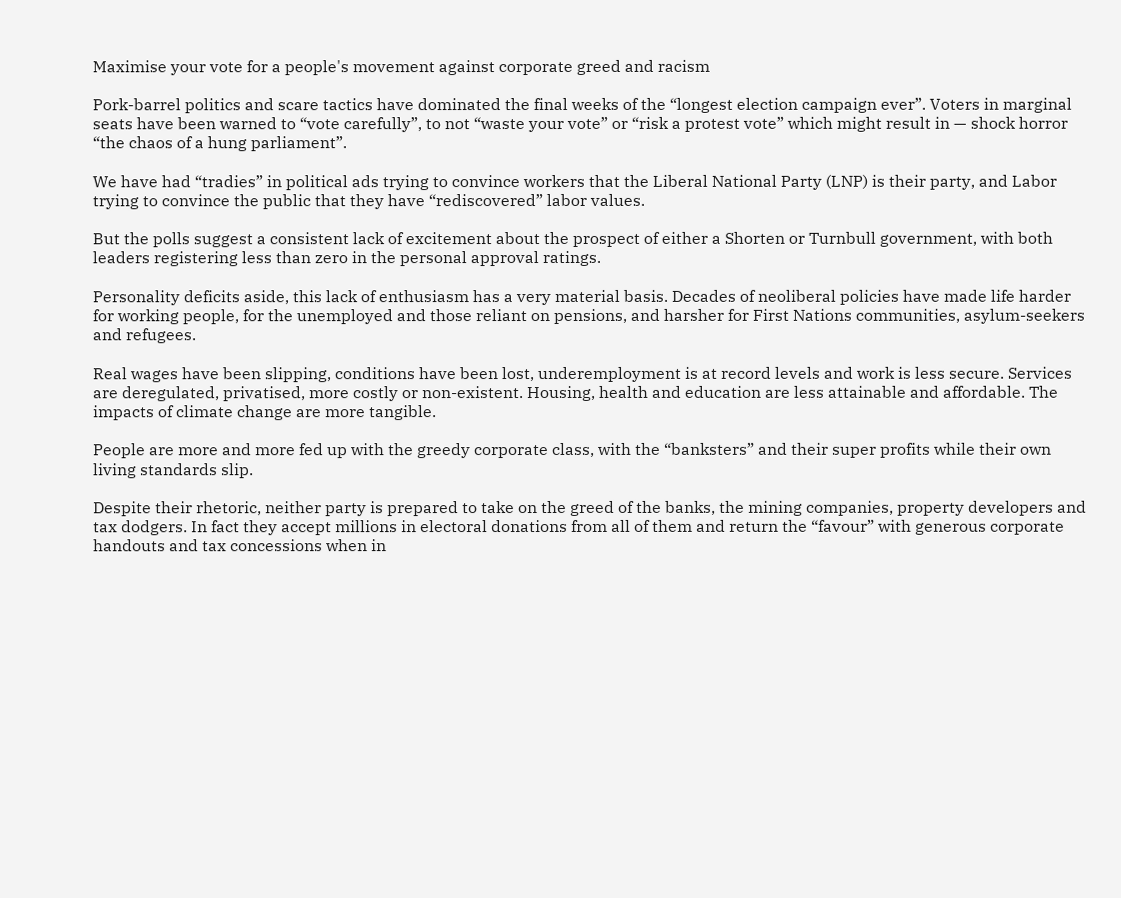Maximise your vote for a people's movement against corporate greed and racism

Pork-barrel politics and scare tactics have dominated the final weeks of the “longest election campaign ever”. Voters in marginal seats have been warned to “vote carefully”, to not “waste your vote” or “risk a protest vote” which might result in — shock horror “the chaos of a hung parliament”.

We have had “tradies” in political ads trying to convince workers that the Liberal National Party (LNP) is their party, and Labor trying to convince the public that they have “rediscovered” labor values.

But the polls suggest a consistent lack of excitement about the prospect of either a Shorten or Turnbull government, with both leaders registering less than zero in the personal approval ratings.

Personality deficits aside, this lack of enthusiasm has a very material basis. Decades of neoliberal policies have made life harder for working people, for the unemployed and those reliant on pensions, and harsher for First Nations communities, asylum-seekers and refugees.

Real wages have been slipping, conditions have been lost, underemployment is at record levels and work is less secure. Services are deregulated, privatised, more costly or non-existent. Housing, health and education are less attainable and affordable. The impacts of climate change are more tangible.

People are more and more fed up with the greedy corporate class, with the “banksters” and their super profits while their own living standards slip.

Despite their rhetoric, neither party is prepared to take on the greed of the banks, the mining companies, property developers and tax dodgers. In fact they accept millions in electoral donations from all of them and return the “favour” with generous corporate handouts and tax concessions when in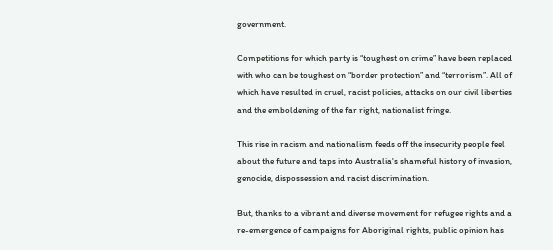government.

Competitions for which party is “toughest on crime” have been replaced with who can be toughest on “border protection” and “terrorism”. All of which have resulted in cruel, racist policies, attacks on our civil liberties and the emboldening of the far right, nationalist fringe.

This rise in racism and nationalism feeds off the insecurity people feel about the future and taps into Australia's shameful history of invasion, genocide, dispossession and racist discrimination.

But, thanks to a vibrant and diverse movement for refugee rights and a re-emergence of campaigns for Aboriginal rights, public opinion has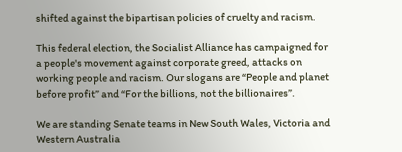shifted against the bipartisan policies of cruelty and racism.

This federal election, the Socialist Alliance has campaigned for a people's movement against corporate greed, attacks on working people and racism. Our slogans are “People and planet before profit” and “For the billions, not the billionaires”.

We are standing Senate teams in New South Wales, Victoria and Western Australia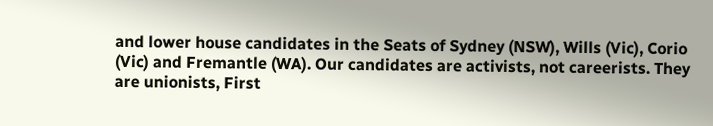and lower house candidates in the Seats of Sydney (NSW), Wills (Vic), Corio (Vic) and Fremantle (WA). Our candidates are activists, not careerists. They are unionists, First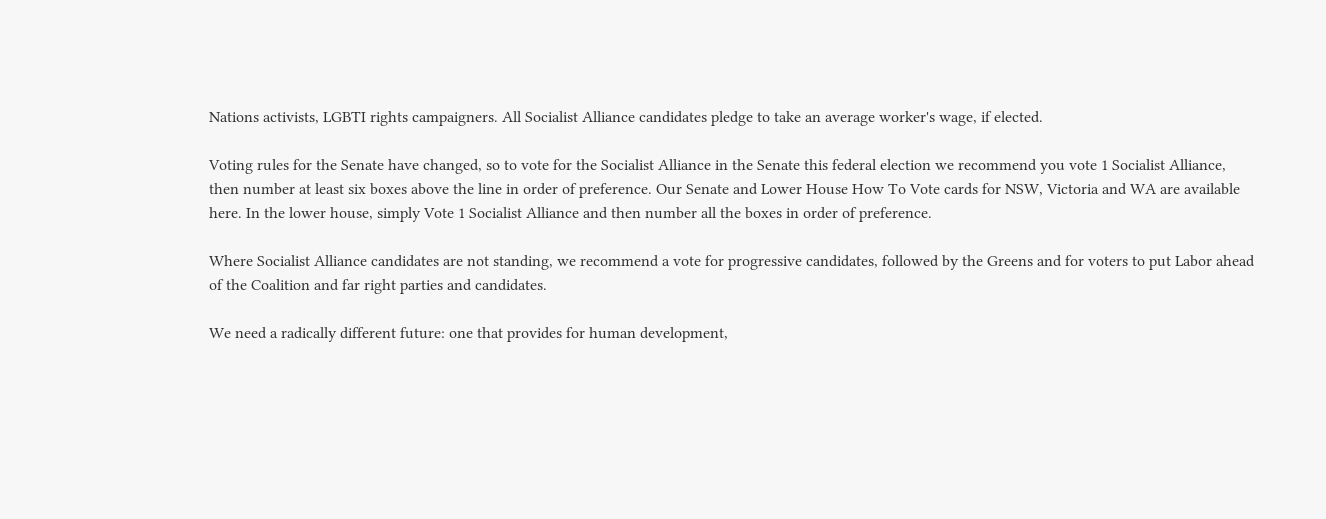Nations activists, LGBTI rights campaigners. All Socialist Alliance candidates pledge to take an average worker's wage, if elected.

Voting rules for the Senate have changed, so to vote for the Socialist Alliance in the Senate this federal election we recommend you vote 1 Socialist Alliance, then number at least six boxes above the line in order of preference. Our Senate and Lower House How To Vote cards for NSW, Victoria and WA are available here. In the lower house, simply Vote 1 Socialist Alliance and then number all the boxes in order of preference.

Where Socialist Alliance candidates are not standing, we recommend a vote for progressive candidates, followed by the Greens and for voters to put Labor ahead of the Coalition and far right parties and candidates.

We need a radically different future: one that provides for human development,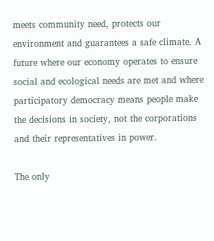meets community need, protects our environment and guarantees a safe climate. A future where our economy operates to ensure social and ecological needs are met and where participatory democracy means people make the decisions in society, not the corporations and their representatives in power.

The only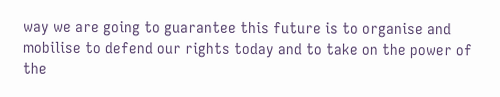way we are going to guarantee this future is to organise and mobilise to defend our rights today and to take on the power of the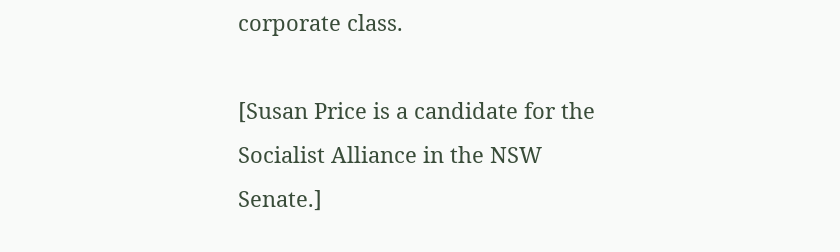corporate class.

[Susan Price is a candidate for the Socialist Alliance in the NSW Senate.]